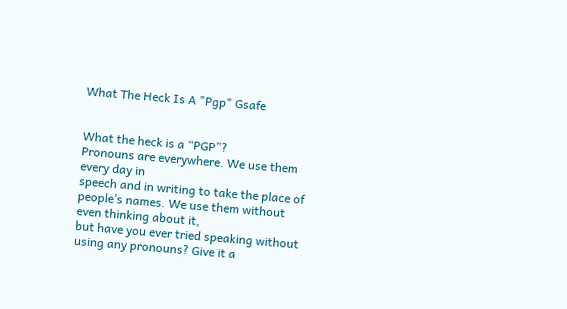What The Heck Is A "Pgp" Gsafe


What the heck is a “PGP”?
Pronouns are everywhere. We use them every day in
speech and in writing to take the place of people’s names. We use them without even thinking about it,
but have you ever tried speaking without using any pronouns? Give it a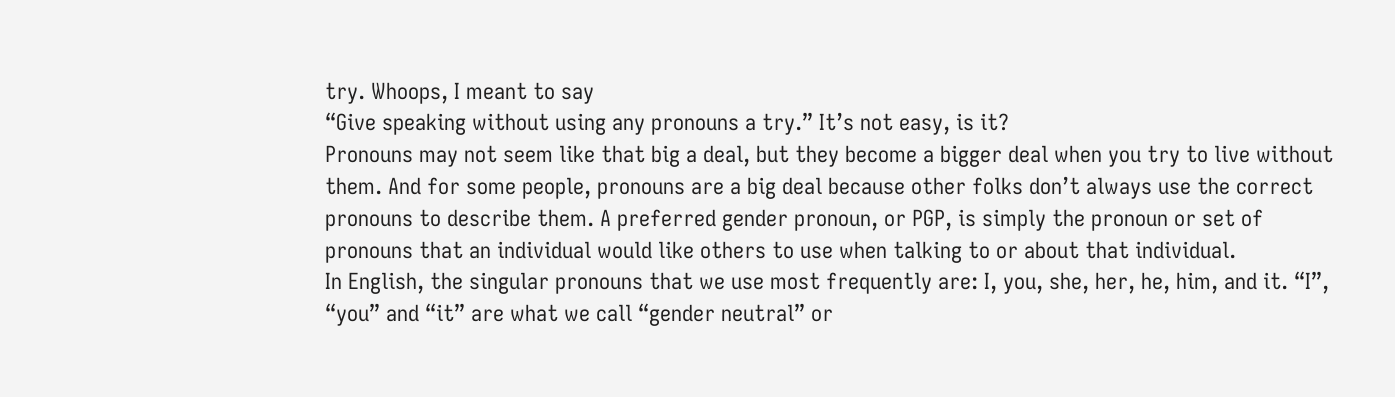try. Whoops, I meant to say
“Give speaking without using any pronouns a try.” It’s not easy, is it?
Pronouns may not seem like that big a deal, but they become a bigger deal when you try to live without
them. And for some people, pronouns are a big deal because other folks don’t always use the correct
pronouns to describe them. A preferred gender pronoun, or PGP, is simply the pronoun or set of
pronouns that an individual would like others to use when talking to or about that individual.
In English, the singular pronouns that we use most frequently are: I, you, she, her, he, him, and it. “I”,
“you” and “it” are what we call “gender neutral” or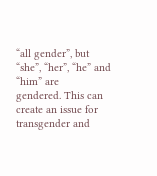“all gender”, but “she”, “her”, “he” and “him” are
gendered. This can create an issue for transgender and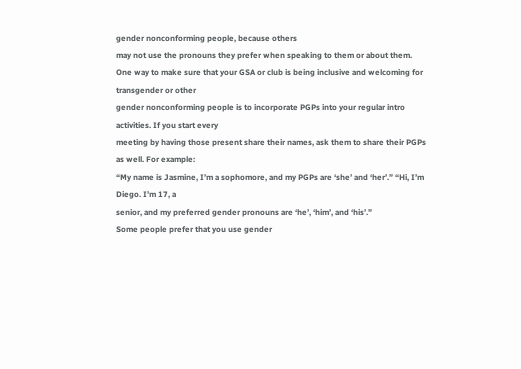gender nonconforming people, because others
may not use the pronouns they prefer when speaking to them or about them.
One way to make sure that your GSA or club is being inclusive and welcoming for transgender or other
gender nonconforming people is to incorporate PGPs into your regular intro activities. If you start every
meeting by having those present share their names, ask them to share their PGPs as well. For example:
“My name is Jasmine, I’m a sophomore, and my PGPs are ‘she’ and ‘her’.” “Hi, I’m Diego. I’m 17, a
senior, and my preferred gender pronouns are ‘he’, ‘him’, and ‘his’.”
Some people prefer that you use gender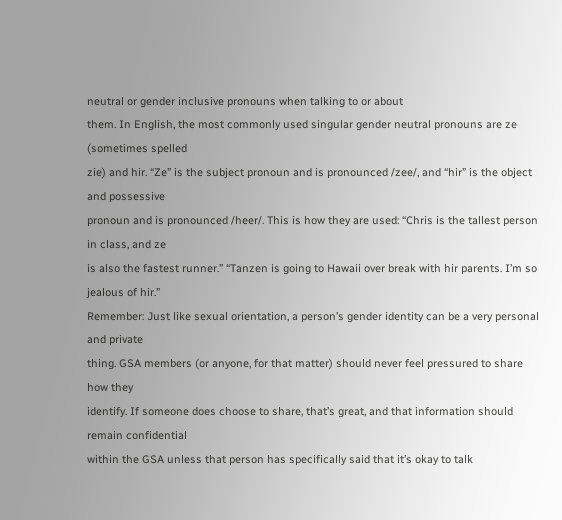neutral or gender inclusive pronouns when talking to or about
them. In English, the most commonly used singular gender neutral pronouns are ze (sometimes spelled
zie) and hir. “Ze” is the subject pronoun and is pronounced /zee/, and “hir” is the object and possessive
pronoun and is pronounced /heer/. This is how they are used: “Chris is the tallest person in class, and ze
is also the fastest runner.” “Tanzen is going to Hawaii over break with hir parents. I’m so jealous of hir.”
Remember: Just like sexual orientation, a person’s gender identity can be a very personal and private
thing. GSA members (or anyone, for that matter) should never feel pressured to share how they
identify. If someone does choose to share, that’s great, and that information should remain confidential
within the GSA unless that person has specifically said that it’s okay to talk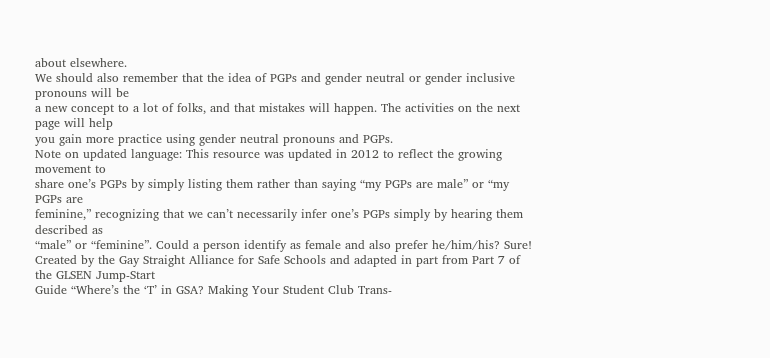about elsewhere.
We should also remember that the idea of PGPs and gender neutral or gender inclusive pronouns will be
a new concept to a lot of folks, and that mistakes will happen. The activities on the next page will help
you gain more practice using gender neutral pronouns and PGPs.
Note on updated language: This resource was updated in 2012 to reflect the growing movement to
share one’s PGPs by simply listing them rather than saying “my PGPs are male” or “my PGPs are
feminine,” recognizing that we can’t necessarily infer one’s PGPs simply by hearing them described as
“male” or “feminine”. Could a person identify as female and also prefer he/him/his? Sure!
Created by the Gay Straight Alliance for Safe Schools and adapted in part from Part 7 of the GLSEN Jump-Start
Guide “Where’s the ‘T’ in GSA? Making Your Student Club Trans-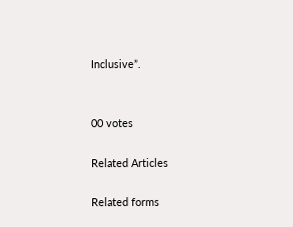Inclusive”.


00 votes

Related Articles

Related forms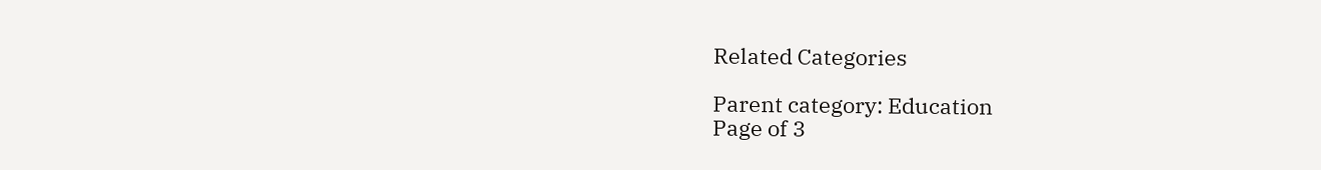Related Categories

Parent category: Education
Page of 3